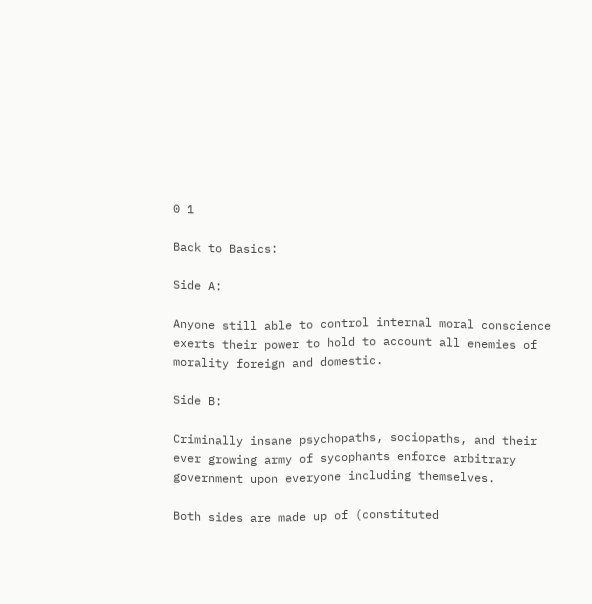0 1

Back to Basics:

Side A:

Anyone still able to control internal moral conscience exerts their power to hold to account all enemies of morality foreign and domestic.

Side B:

Criminally insane psychopaths, sociopaths, and their ever growing army of sycophants enforce arbitrary government upon everyone including themselves.

Both sides are made up of (constituted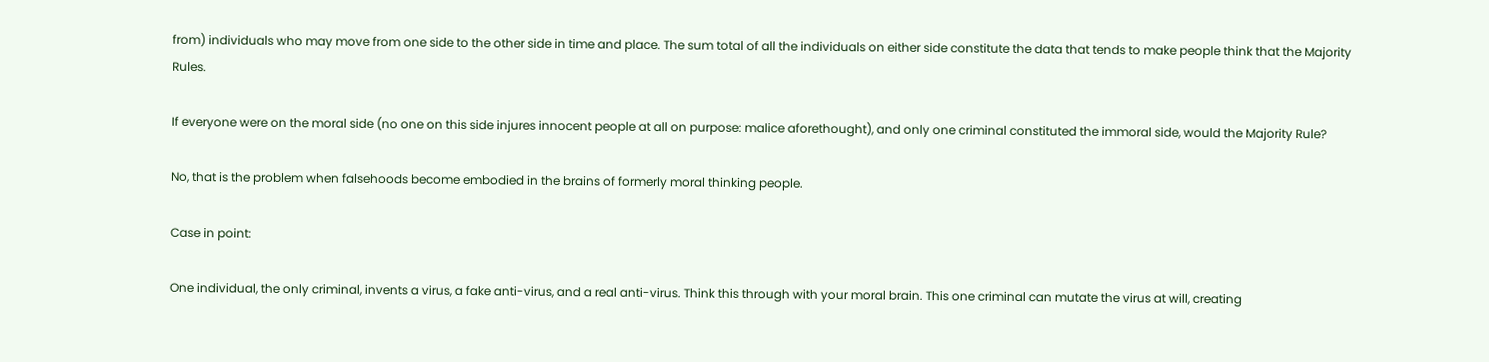from) individuals who may move from one side to the other side in time and place. The sum total of all the individuals on either side constitute the data that tends to make people think that the Majority Rules.

If everyone were on the moral side (no one on this side injures innocent people at all on purpose: malice aforethought), and only one criminal constituted the immoral side, would the Majority Rule?

No, that is the problem when falsehoods become embodied in the brains of formerly moral thinking people.

Case in point:

One individual, the only criminal, invents a virus, a fake anti-virus, and a real anti-virus. Think this through with your moral brain. This one criminal can mutate the virus at will, creating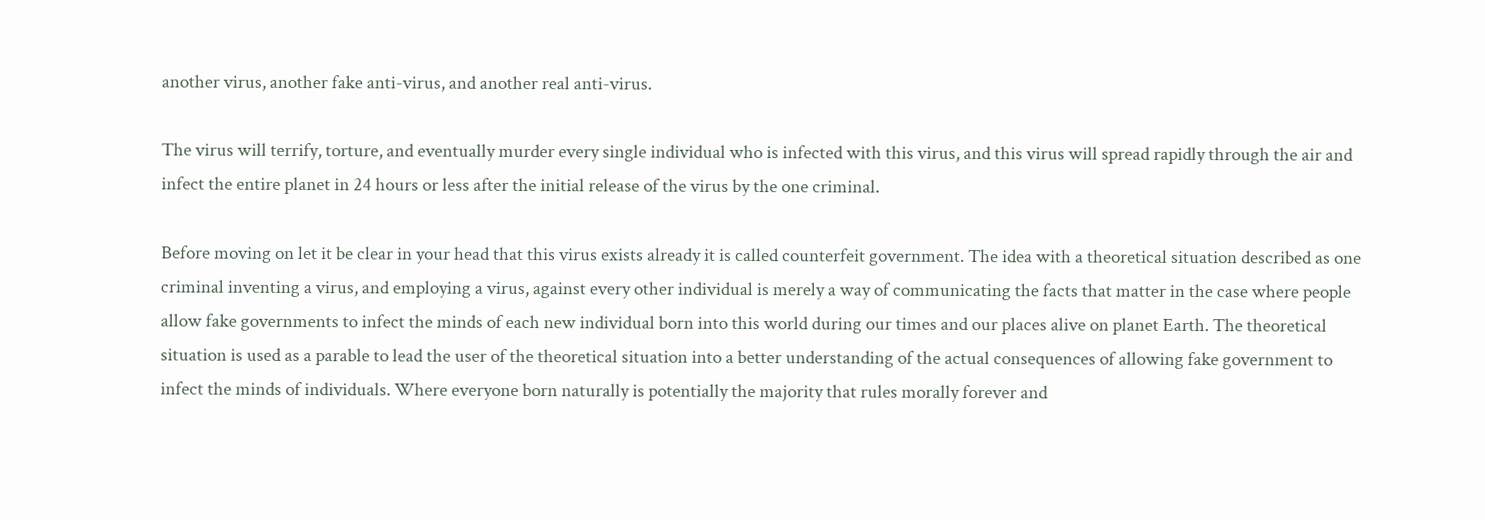another virus, another fake anti-virus, and another real anti-virus.

The virus will terrify, torture, and eventually murder every single individual who is infected with this virus, and this virus will spread rapidly through the air and infect the entire planet in 24 hours or less after the initial release of the virus by the one criminal.

Before moving on let it be clear in your head that this virus exists already it is called counterfeit government. The idea with a theoretical situation described as one criminal inventing a virus, and employing a virus, against every other individual is merely a way of communicating the facts that matter in the case where people allow fake governments to infect the minds of each new individual born into this world during our times and our places alive on planet Earth. The theoretical situation is used as a parable to lead the user of the theoretical situation into a better understanding of the actual consequences of allowing fake government to infect the minds of individuals. Where everyone born naturally is potentially the majority that rules morally forever and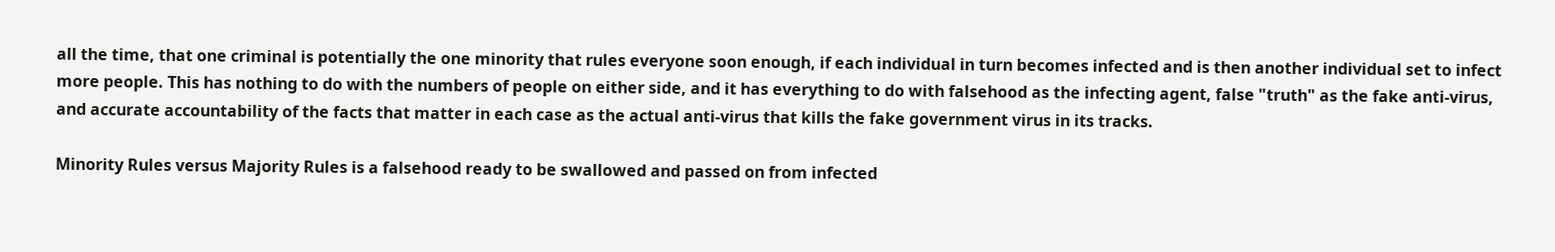all the time, that one criminal is potentially the one minority that rules everyone soon enough, if each individual in turn becomes infected and is then another individual set to infect more people. This has nothing to do with the numbers of people on either side, and it has everything to do with falsehood as the infecting agent, false "truth" as the fake anti-virus, and accurate accountability of the facts that matter in each case as the actual anti-virus that kills the fake government virus in its tracks.

Minority Rules versus Majority Rules is a falsehood ready to be swallowed and passed on from infected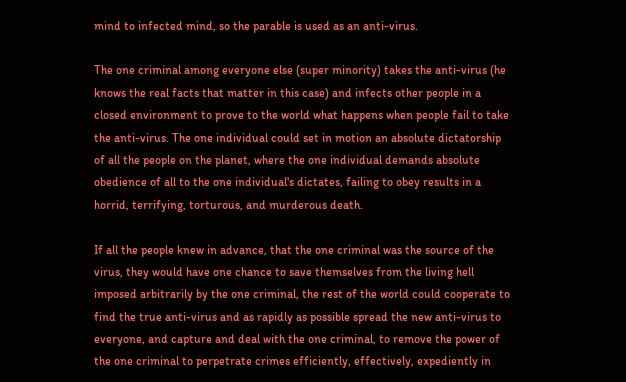mind to infected mind, so the parable is used as an anti-virus.

The one criminal among everyone else (super minority) takes the anti-virus (he knows the real facts that matter in this case) and infects other people in a closed environment to prove to the world what happens when people fail to take the anti-virus. The one individual could set in motion an absolute dictatorship of all the people on the planet, where the one individual demands absolute obedience of all to the one individual's dictates, failing to obey results in a horrid, terrifying, torturous, and murderous death.

If all the people knew in advance, that the one criminal was the source of the virus, they would have one chance to save themselves from the living hell imposed arbitrarily by the one criminal, the rest of the world could cooperate to find the true anti-virus and as rapidly as possible spread the new anti-virus to everyone, and capture and deal with the one criminal, to remove the power of the one criminal to perpetrate crimes efficiently, effectively, expediently in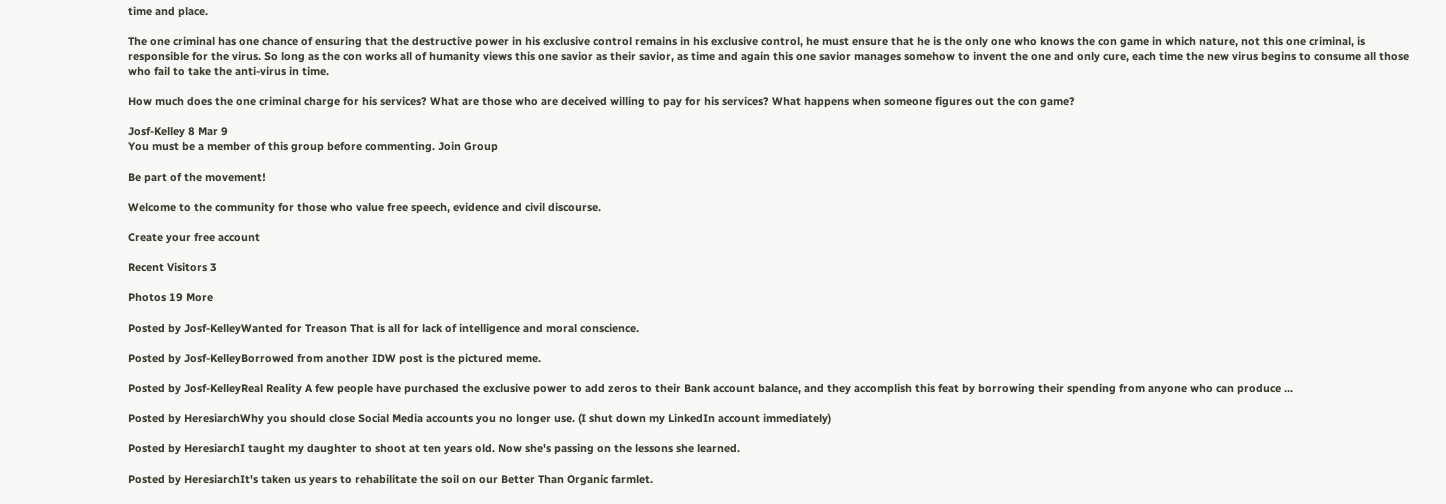time and place.

The one criminal has one chance of ensuring that the destructive power in his exclusive control remains in his exclusive control, he must ensure that he is the only one who knows the con game in which nature, not this one criminal, is responsible for the virus. So long as the con works all of humanity views this one savior as their savior, as time and again this one savior manages somehow to invent the one and only cure, each time the new virus begins to consume all those who fail to take the anti-virus in time.

How much does the one criminal charge for his services? What are those who are deceived willing to pay for his services? What happens when someone figures out the con game?

Josf-Kelley 8 Mar 9
You must be a member of this group before commenting. Join Group

Be part of the movement!

Welcome to the community for those who value free speech, evidence and civil discourse.

Create your free account

Recent Visitors 3

Photos 19 More

Posted by Josf-KelleyWanted for Treason That is all for lack of intelligence and moral conscience.

Posted by Josf-KelleyBorrowed from another IDW post is the pictured meme.

Posted by Josf-KelleyReal Reality A few people have purchased the exclusive power to add zeros to their Bank account balance, and they accomplish this feat by borrowing their spending from anyone who can produce ...

Posted by HeresiarchWhy you should close Social Media accounts you no longer use. (I shut down my LinkedIn account immediately)

Posted by HeresiarchI taught my daughter to shoot at ten years old. Now she's passing on the lessons she learned.

Posted by HeresiarchIt's taken us years to rehabilitate the soil on our Better Than Organic farmlet.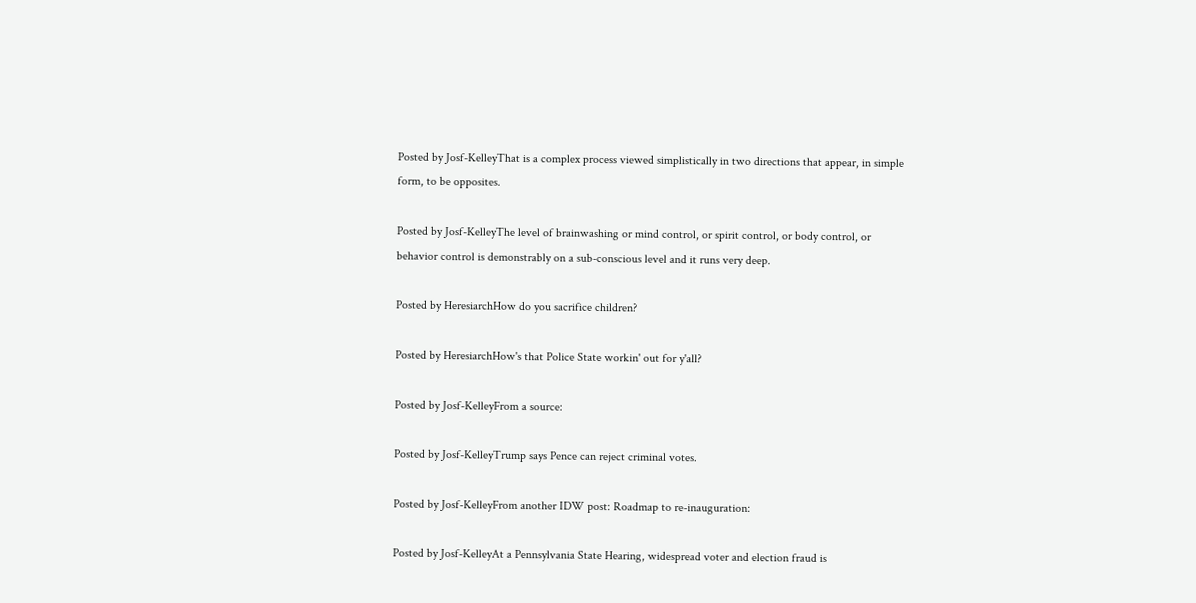Posted by Josf-KelleyThat is a complex process viewed simplistically in two directions that appear, in simple form, to be opposites.

Posted by Josf-KelleyThe level of brainwashing or mind control, or spirit control, or body control, or behavior control is demonstrably on a sub-conscious level and it runs very deep.

Posted by HeresiarchHow do you sacrifice children?

Posted by HeresiarchHow's that Police State workin' out for y'all?

Posted by Josf-KelleyFrom a source:

Posted by Josf-KelleyTrump says Pence can reject criminal votes.

Posted by Josf-KelleyFrom another IDW post: Roadmap to re-inauguration:

Posted by Josf-KelleyAt a Pennsylvania State Hearing, widespread voter and election fraud is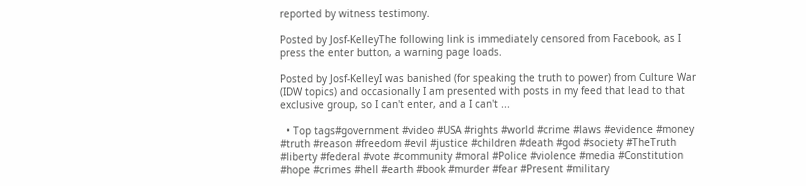reported by witness testimony.

Posted by Josf-KelleyThe following link is immediately censored from Facebook, as I press the enter button, a warning page loads.

Posted by Josf-KelleyI was banished (for speaking the truth to power) from Culture War (IDW topics) and occasionally I am presented with posts in my feed that lead to that exclusive group, so I can't enter, and a I can't ...

  • Top tags#government #video #USA #rights #world #crime #laws #evidence #money #truth #reason #freedom #evil #justice #children #death #god #society #TheTruth #liberty #federal #vote #community #moral #Police #violence #media #Constitution #hope #crimes #hell #earth #book #murder #fear #Present #military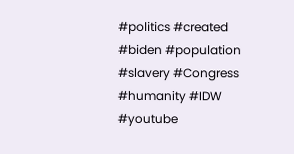#politics #created #biden #population #slavery #Congress #humanity #IDW #youtube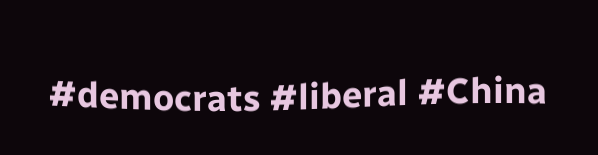#democrats #liberal #China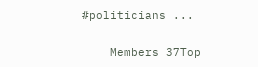#politicians ...

    Members 37Top